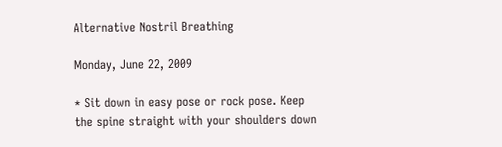Alternative Nostril Breathing

Monday, June 22, 2009

* Sit down in easy pose or rock pose. Keep the spine straight with your shoulders down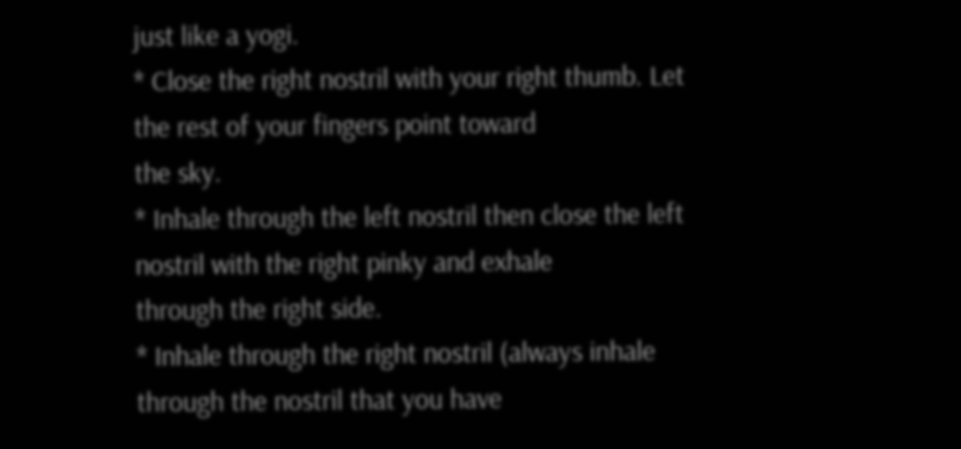just like a yogi.
* Close the right nostril with your right thumb. Let the rest of your fingers point toward
the sky.
* Inhale through the left nostril then close the left nostril with the right pinky and exhale
through the right side.
* Inhale through the right nostril (always inhale through the nostril that you have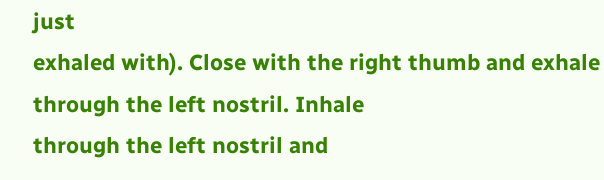just
exhaled with). Close with the right thumb and exhale through the left nostril. Inhale
through the left nostril and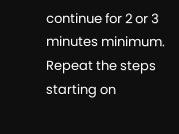continue for 2 or 3 minutes minimum. Repeat the steps
starting on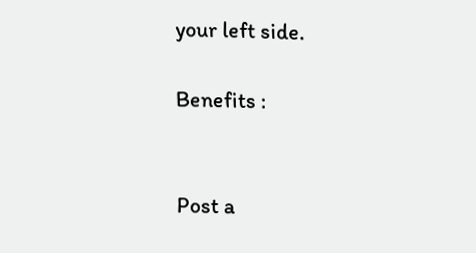your left side.

Benefits :


Post a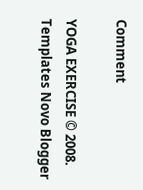Comment

YOGA EXERCISE © 2008. Templates Novo Blogger